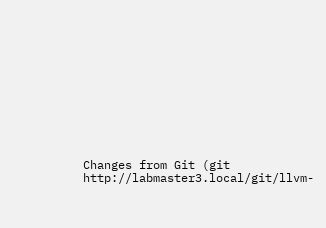Changes from Git (git http://labmaster3.local/git/llvm-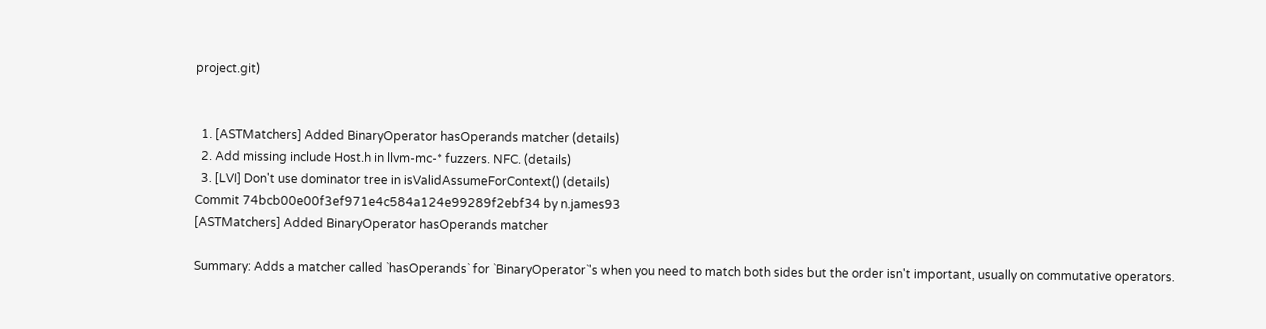project.git)


  1. [ASTMatchers] Added BinaryOperator hasOperands matcher (details)
  2. Add missing include Host.h in llvm-mc-* fuzzers. NFC. (details)
  3. [LVI] Don't use dominator tree in isValidAssumeForContext() (details)
Commit 74bcb00e00f3ef971e4c584a124e99289f2ebf34 by n.james93
[ASTMatchers] Added BinaryOperator hasOperands matcher

Summary: Adds a matcher called `hasOperands` for `BinaryOperator`'s when you need to match both sides but the order isn't important, usually on commutative operators.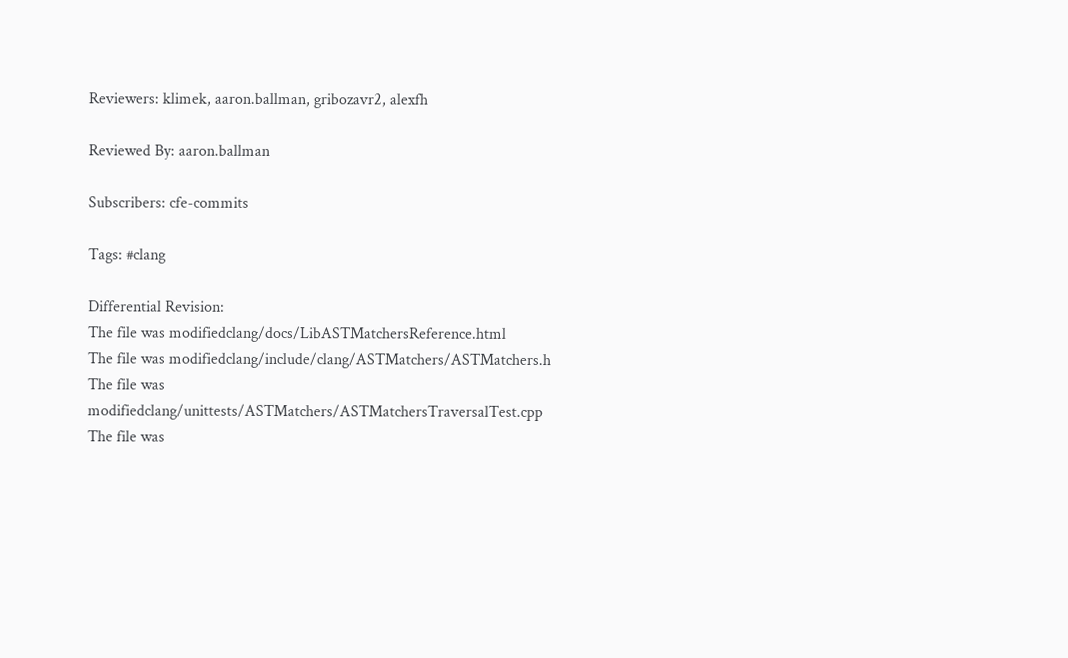Reviewers: klimek, aaron.ballman, gribozavr2, alexfh

Reviewed By: aaron.ballman

Subscribers: cfe-commits

Tags: #clang

Differential Revision:
The file was modifiedclang/docs/LibASTMatchersReference.html
The file was modifiedclang/include/clang/ASTMatchers/ASTMatchers.h
The file was modifiedclang/unittests/ASTMatchers/ASTMatchersTraversalTest.cpp
The file was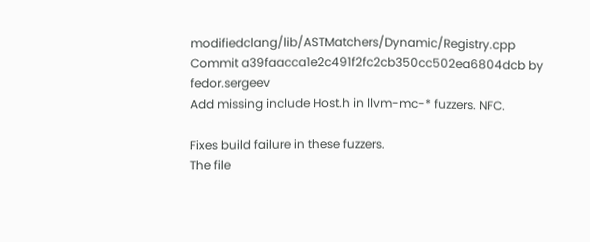modifiedclang/lib/ASTMatchers/Dynamic/Registry.cpp
Commit a39faacca1e2c491f2fc2cb350cc502ea6804dcb by fedor.sergeev
Add missing include Host.h in llvm-mc-* fuzzers. NFC.

Fixes build failure in these fuzzers.
The file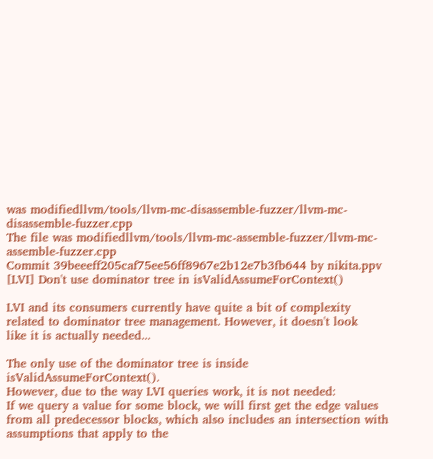was modifiedllvm/tools/llvm-mc-disassemble-fuzzer/llvm-mc-disassemble-fuzzer.cpp
The file was modifiedllvm/tools/llvm-mc-assemble-fuzzer/llvm-mc-assemble-fuzzer.cpp
Commit 39beeeff205caf75ee56ff8967e2b12e7b3fb644 by nikita.ppv
[LVI] Don't use dominator tree in isValidAssumeForContext()

LVI and its consumers currently have quite a bit of complexity
related to dominator tree management. However, it doesn't look
like it is actually needed...

The only use of the dominator tree is inside isValidAssumeForContext().
However, due to the way LVI queries work, it is not needed:
If we query a value for some block, we will first get the edge values
from all predecessor blocks, which also includes an intersection with
assumptions that apply to the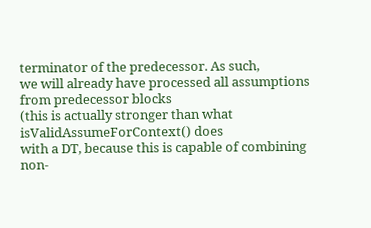terminator of the predecessor. As such,
we will already have processed all assumptions from predecessor blocks
(this is actually stronger than what isValidAssumeForContext() does
with a DT, because this is capable of combining non-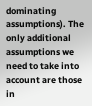dominating
assumptions). The only additional assumptions we need to take into
account are those in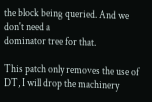the block being queried. And we don't need a
dominator tree for that.

This patch only removes the use of DT, I will drop the machinery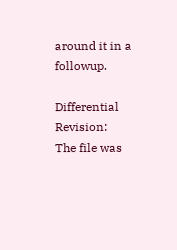around it in a followup.

Differential Revision:
The file was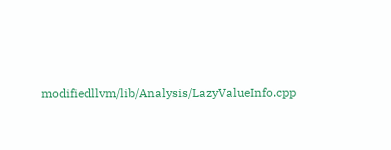modifiedllvm/lib/Analysis/LazyValueInfo.cpp